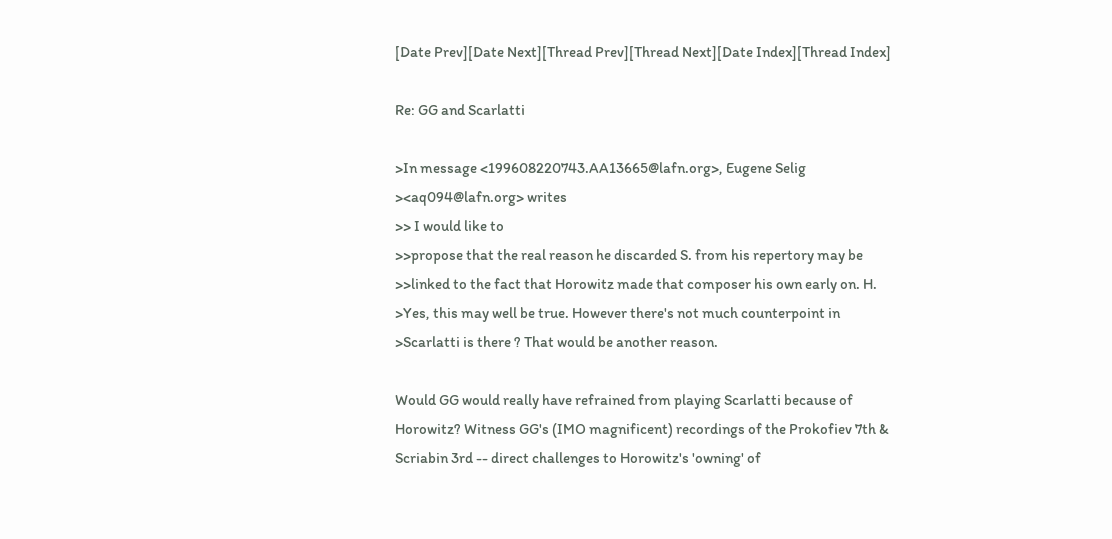[Date Prev][Date Next][Thread Prev][Thread Next][Date Index][Thread Index]

Re: GG and Scarlatti

>In message <199608220743.AA13665@lafn.org>, Eugene Selig
><aq094@lafn.org> writes
>> I would like to
>>propose that the real reason he discarded S. from his repertory may be
>>linked to the fact that Horowitz made that composer his own early on. H.
>Yes, this may well be true. However there's not much counterpoint in
>Scarlatti is there ? That would be another reason.

Would GG would really have refrained from playing Scarlatti because of
Horowitz? Witness GG's (IMO magnificent) recordings of the Prokofiev 7th &
Scriabin 3rd -- direct challenges to Horowitz's 'owning' of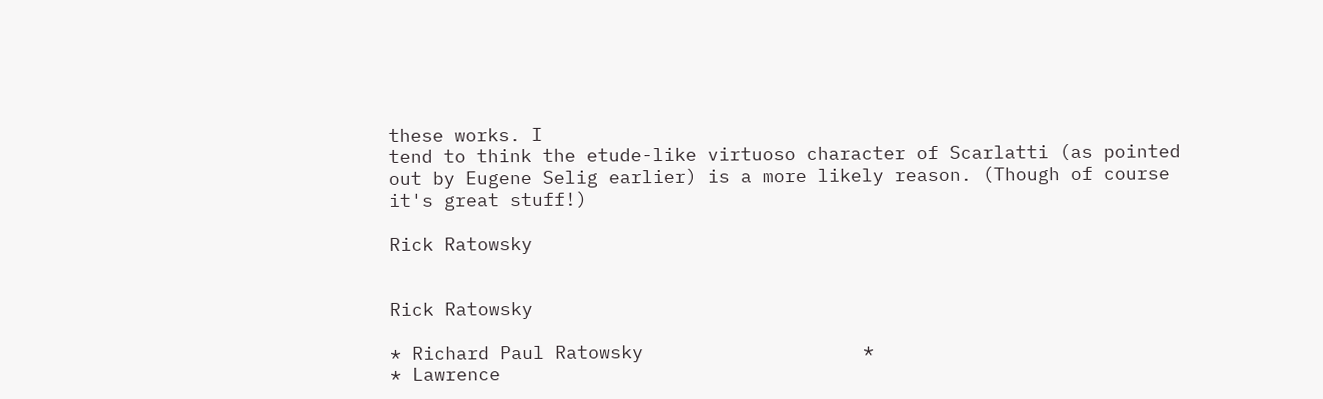these works. I
tend to think the etude-like virtuoso character of Scarlatti (as pointed
out by Eugene Selig earlier) is a more likely reason. (Though of course
it's great stuff!)

Rick Ratowsky


Rick Ratowsky

* Richard Paul Ratowsky                    *
* Lawrence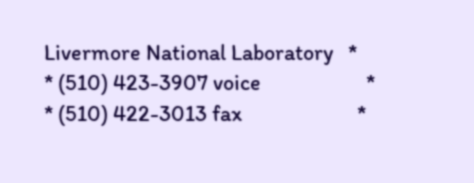Livermore National Laboratory   *
* (510) 423-3907 voice                     *
* (510) 422-3013 fax                       *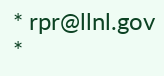* rpr@llnl.gov                             *